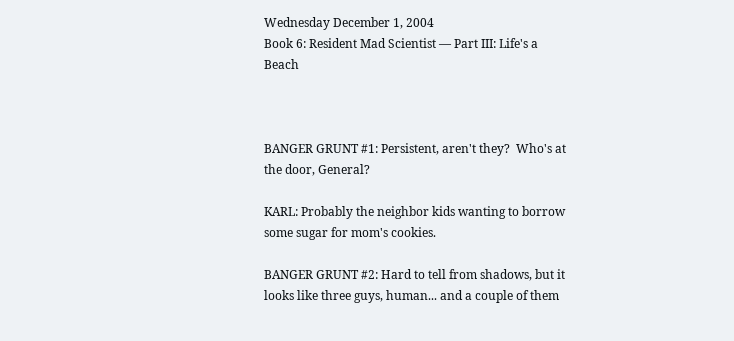Wednesday December 1, 2004
Book 6: Resident Mad Scientist — Part III: Life's a Beach



BANGER GRUNT #1: Persistent, aren't they?  Who's at the door, General?

KARL: Probably the neighbor kids wanting to borrow some sugar for mom's cookies.

BANGER GRUNT #2: Hard to tell from shadows, but it looks like three guys, human... and a couple of them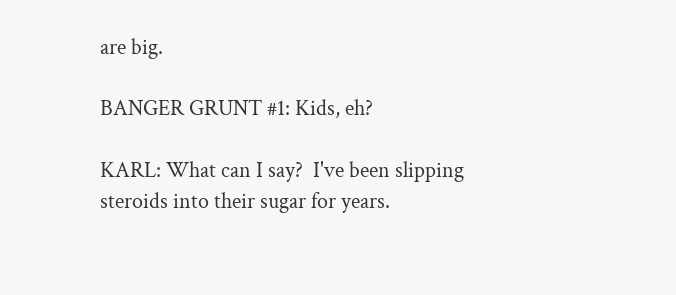are big.

BANGER GRUNT #1: Kids, eh?

KARL: What can I say?  I've been slipping steroids into their sugar for years.